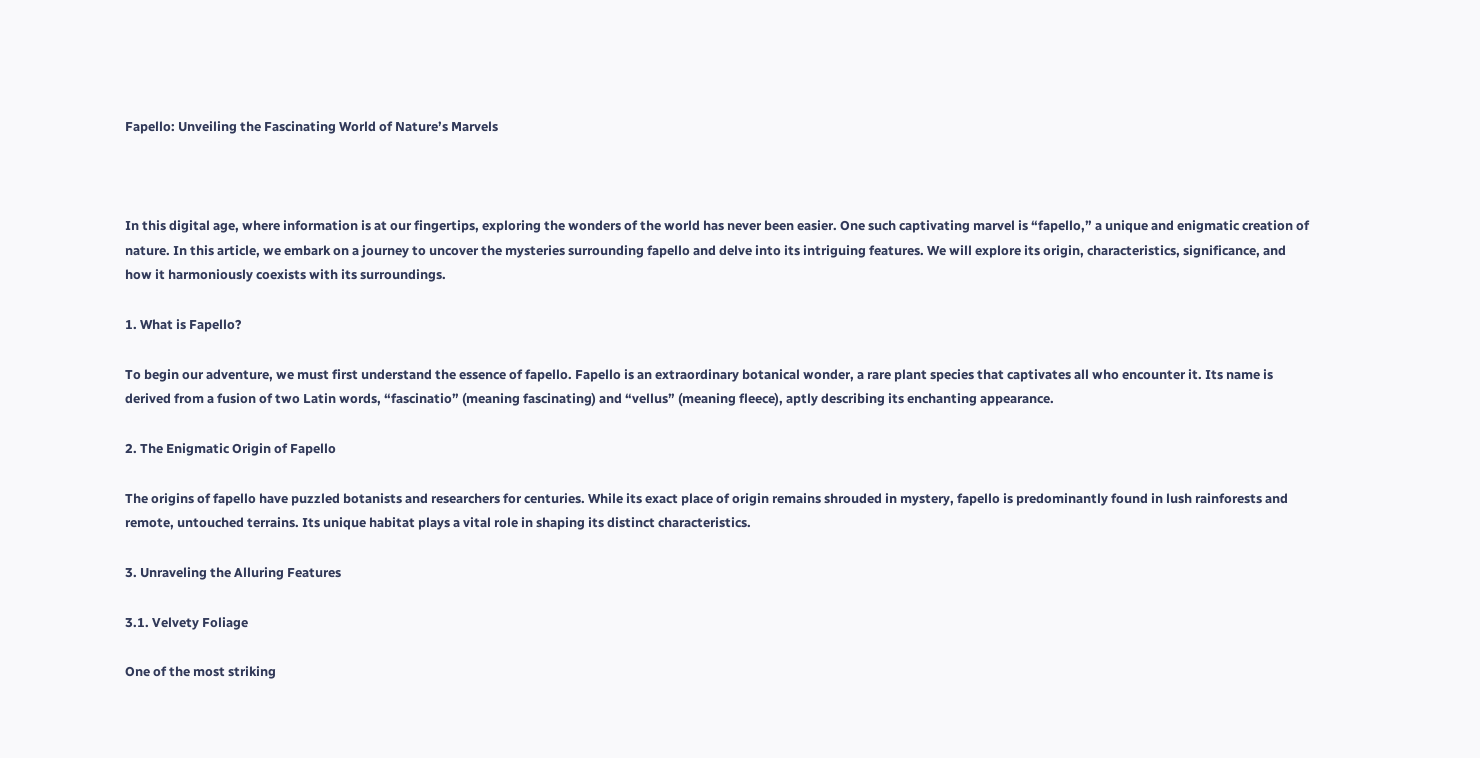Fapello: Unveiling the Fascinating World of Nature’s Marvels



In this digital age, where information is at our fingertips, exploring the wonders of the world has never been easier. One such captivating marvel is “fapello,” a unique and enigmatic creation of nature. In this article, we embark on a journey to uncover the mysteries surrounding fapello and delve into its intriguing features. We will explore its origin, characteristics, significance, and how it harmoniously coexists with its surroundings.

1. What is Fapello?

To begin our adventure, we must first understand the essence of fapello. Fapello is an extraordinary botanical wonder, a rare plant species that captivates all who encounter it. Its name is derived from a fusion of two Latin words, “fascinatio” (meaning fascinating) and “vellus” (meaning fleece), aptly describing its enchanting appearance.

2. The Enigmatic Origin of Fapello

The origins of fapello have puzzled botanists and researchers for centuries. While its exact place of origin remains shrouded in mystery, fapello is predominantly found in lush rainforests and remote, untouched terrains. Its unique habitat plays a vital role in shaping its distinct characteristics.

3. Unraveling the Alluring Features

3.1. Velvety Foliage

One of the most striking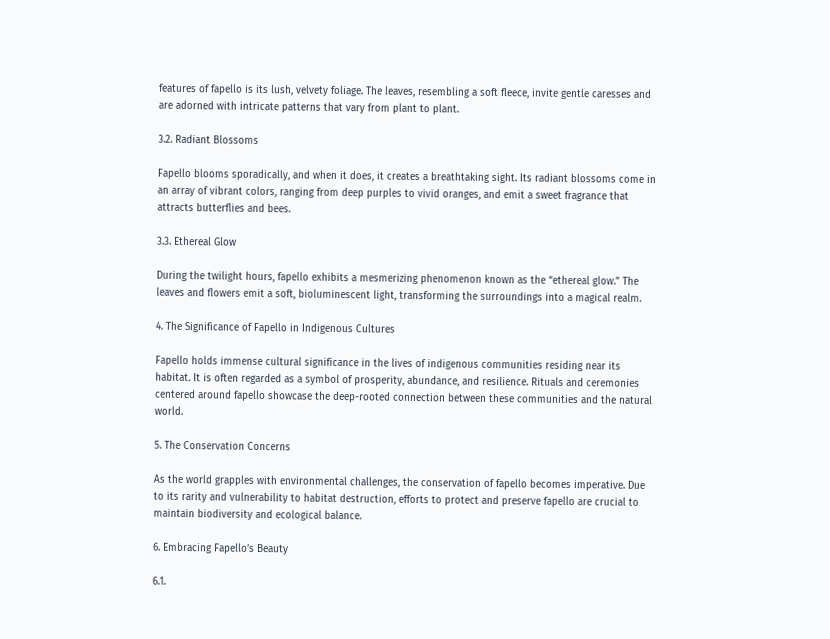features of fapello is its lush, velvety foliage. The leaves, resembling a soft fleece, invite gentle caresses and are adorned with intricate patterns that vary from plant to plant.

3.2. Radiant Blossoms

Fapello blooms sporadically, and when it does, it creates a breathtaking sight. Its radiant blossoms come in an array of vibrant colors, ranging from deep purples to vivid oranges, and emit a sweet fragrance that attracts butterflies and bees.

3.3. Ethereal Glow

During the twilight hours, fapello exhibits a mesmerizing phenomenon known as the “ethereal glow.” The leaves and flowers emit a soft, bioluminescent light, transforming the surroundings into a magical realm.

4. The Significance of Fapello in Indigenous Cultures

Fapello holds immense cultural significance in the lives of indigenous communities residing near its habitat. It is often regarded as a symbol of prosperity, abundance, and resilience. Rituals and ceremonies centered around fapello showcase the deep-rooted connection between these communities and the natural world.

5. The Conservation Concerns

As the world grapples with environmental challenges, the conservation of fapello becomes imperative. Due to its rarity and vulnerability to habitat destruction, efforts to protect and preserve fapello are crucial to maintain biodiversity and ecological balance.

6. Embracing Fapello’s Beauty

6.1.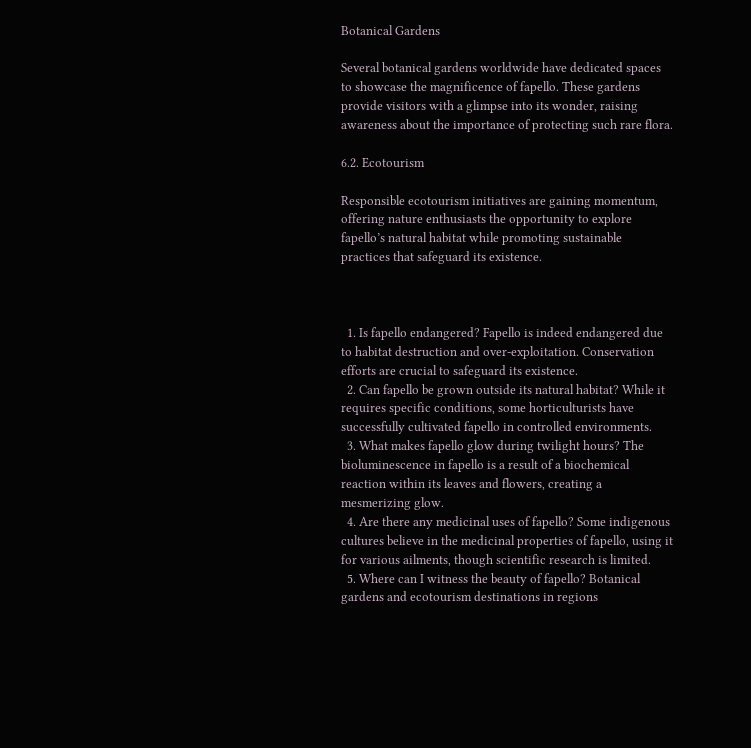Botanical Gardens

Several botanical gardens worldwide have dedicated spaces to showcase the magnificence of fapello. These gardens provide visitors with a glimpse into its wonder, raising awareness about the importance of protecting such rare flora.

6.2. Ecotourism

Responsible ecotourism initiatives are gaining momentum, offering nature enthusiasts the opportunity to explore fapello’s natural habitat while promoting sustainable practices that safeguard its existence.



  1. Is fapello endangered? Fapello is indeed endangered due to habitat destruction and over-exploitation. Conservation efforts are crucial to safeguard its existence.
  2. Can fapello be grown outside its natural habitat? While it requires specific conditions, some horticulturists have successfully cultivated fapello in controlled environments.
  3. What makes fapello glow during twilight hours? The bioluminescence in fapello is a result of a biochemical reaction within its leaves and flowers, creating a mesmerizing glow.
  4. Are there any medicinal uses of fapello? Some indigenous cultures believe in the medicinal properties of fapello, using it for various ailments, though scientific research is limited.
  5. Where can I witness the beauty of fapello? Botanical gardens and ecotourism destinations in regions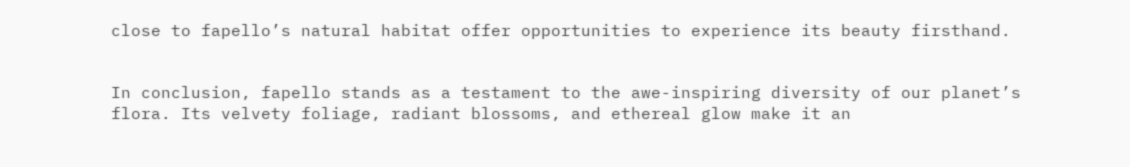close to fapello’s natural habitat offer opportunities to experience its beauty firsthand.


In conclusion, fapello stands as a testament to the awe-inspiring diversity of our planet’s flora. Its velvety foliage, radiant blossoms, and ethereal glow make it an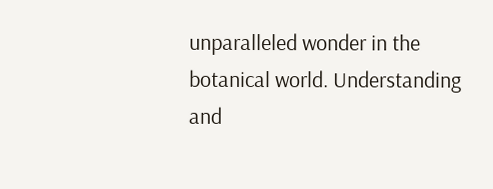unparalleled wonder in the botanical world. Understanding and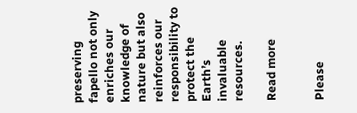preserving fapello not only enriches our knowledge of nature but also reinforces our responsibility to protect the Earth’s invaluable resources.

Read more


Please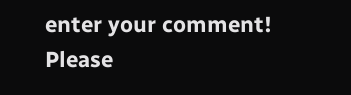enter your comment!
Please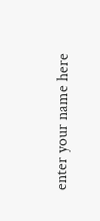enter your name here